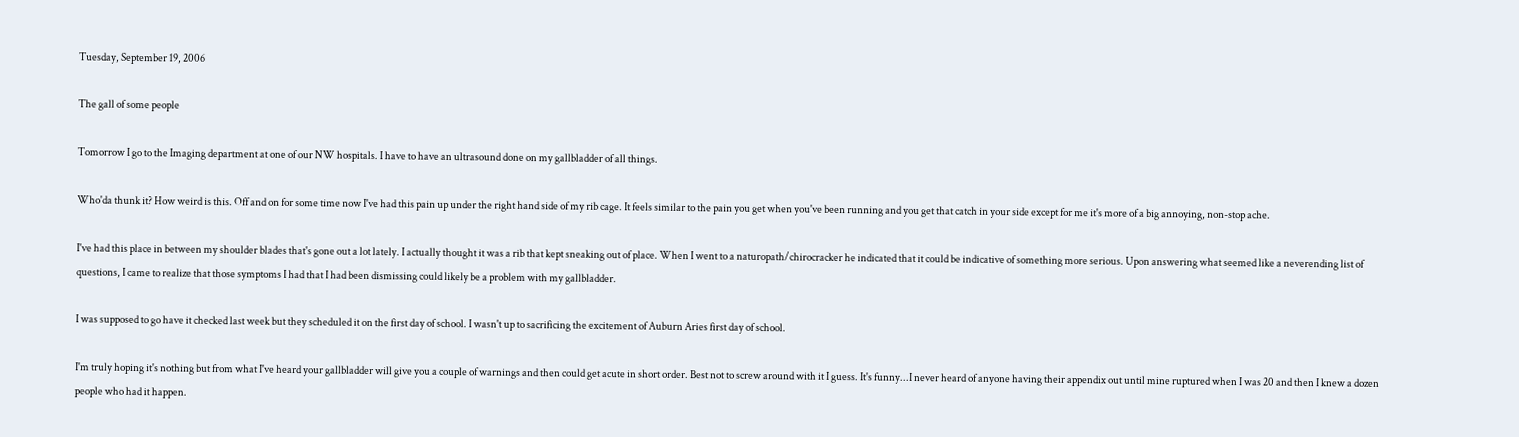Tuesday, September 19, 2006

The gall of some people

Tomorrow I go to the Imaging department at one of our NW hospitals. I have to have an ultrasound done on my gallbladder of all things.

Who'da thunk it? How weird is this. Off and on for some time now I've had this pain up under the right hand side of my rib cage. It feels similar to the pain you get when you've been running and you get that catch in your side except for me it's more of a big annoying, non-stop ache.

I've had this place in between my shoulder blades that's gone out a lot lately. I actually thought it was a rib that kept sneaking out of place. When I went to a naturopath/chirocracker he indicated that it could be indicative of something more serious. Upon answering what seemed like a neverending list of questions, I came to realize that those symptoms I had that I had been dismissing could likely be a problem with my gallbladder.

I was supposed to go have it checked last week but they scheduled it on the first day of school. I wasn't up to sacrificing the excitement of Auburn Aries first day of school.

I'm truly hoping it's nothing but from what I've heard your gallbladder will give you a couple of warnings and then could get acute in short order. Best not to screw around with it I guess. It's funny...I never heard of anyone having their appendix out until mine ruptured when I was 20 and then I knew a dozen people who had it happen.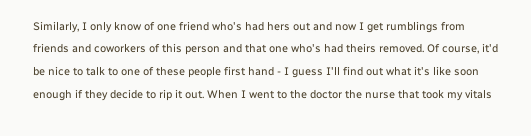Similarly, I only know of one friend who's had hers out and now I get rumblings from friends and coworkers of this person and that one who's had theirs removed. Of course, it'd be nice to talk to one of these people first hand - I guess I'll find out what it's like soon enough if they decide to rip it out. When I went to the doctor the nurse that took my vitals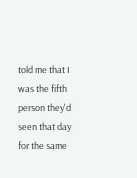told me that I was the fifth person they'd seen that day for the same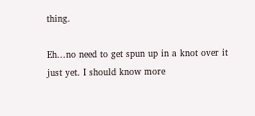thing.

Eh...no need to get spun up in a knot over it just yet. I should know more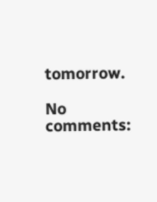tomorrow.

No comments: